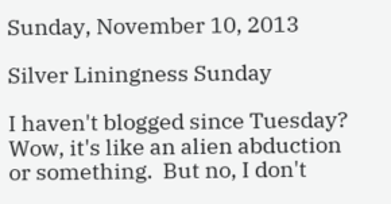Sunday, November 10, 2013

Silver Liningness Sunday

I haven't blogged since Tuesday?  Wow, it's like an alien abduction or something.  But no, I don't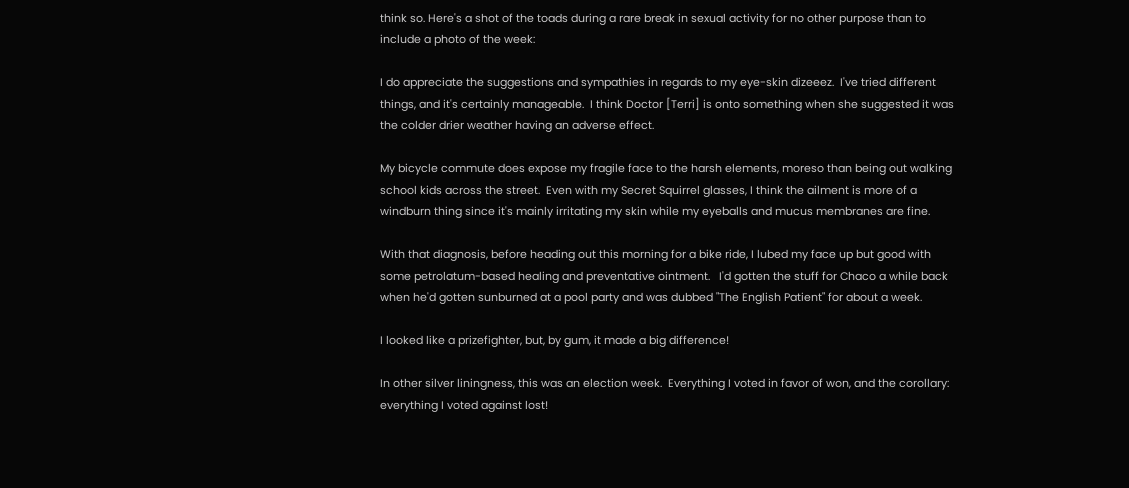think so. Here's a shot of the toads during a rare break in sexual activity for no other purpose than to include a photo of the week:

I do appreciate the suggestions and sympathies in regards to my eye-skin dizeeez.  I've tried different things, and it's certainly manageable.  I think Doctor [Terri] is onto something when she suggested it was the colder drier weather having an adverse effect.

My bicycle commute does expose my fragile face to the harsh elements, moreso than being out walking school kids across the street.  Even with my Secret Squirrel glasses, I think the ailment is more of a windburn thing since it's mainly irritating my skin while my eyeballs and mucus membranes are fine.

With that diagnosis, before heading out this morning for a bike ride, I lubed my face up but good with some petrolatum-based healing and preventative ointment.   I'd gotten the stuff for Chaco a while back when he'd gotten sunburned at a pool party and was dubbed "The English Patient" for about a week.

I looked like a prizefighter, but, by gum, it made a big difference!

In other silver liningness, this was an election week.  Everything I voted in favor of won, and the corollary:  everything I voted against lost!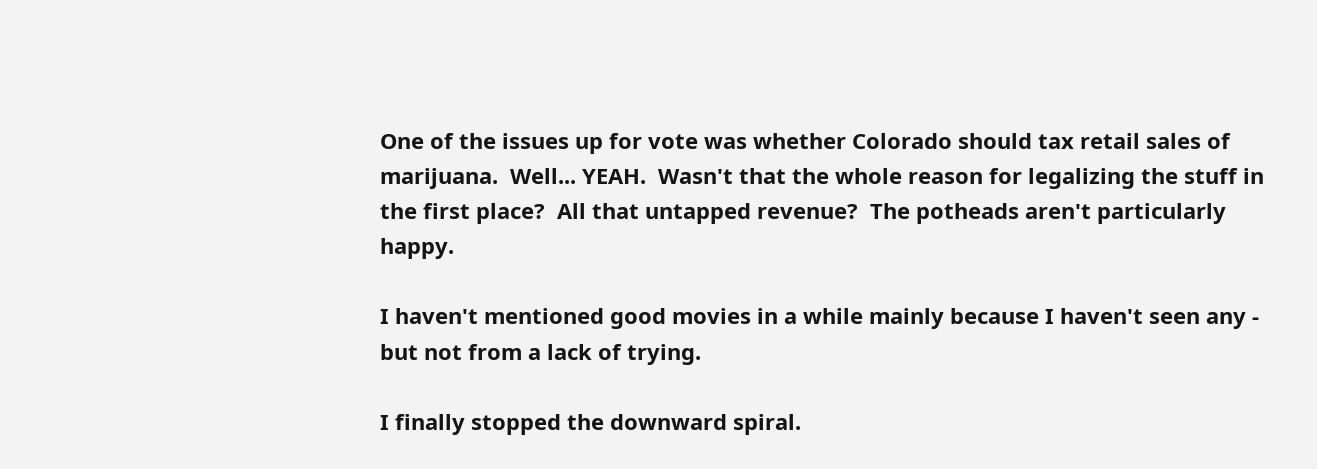One of the issues up for vote was whether Colorado should tax retail sales of marijuana.  Well... YEAH.  Wasn't that the whole reason for legalizing the stuff in the first place?  All that untapped revenue?  The potheads aren't particularly happy.

I haven't mentioned good movies in a while mainly because I haven't seen any - but not from a lack of trying.

I finally stopped the downward spiral.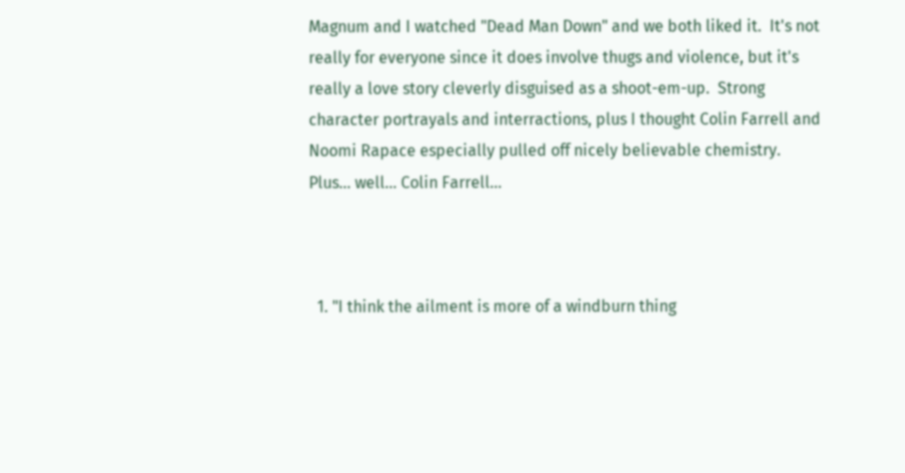Magnum and I watched "Dead Man Down" and we both liked it.  It's not really for everyone since it does involve thugs and violence, but it's really a love story cleverly disguised as a shoot-em-up.  Strong character portrayals and interractions, plus I thought Colin Farrell and Noomi Rapace especially pulled off nicely believable chemistry.  Plus... well... Colin Farrell...



  1. "I think the ailment is more of a windburn thing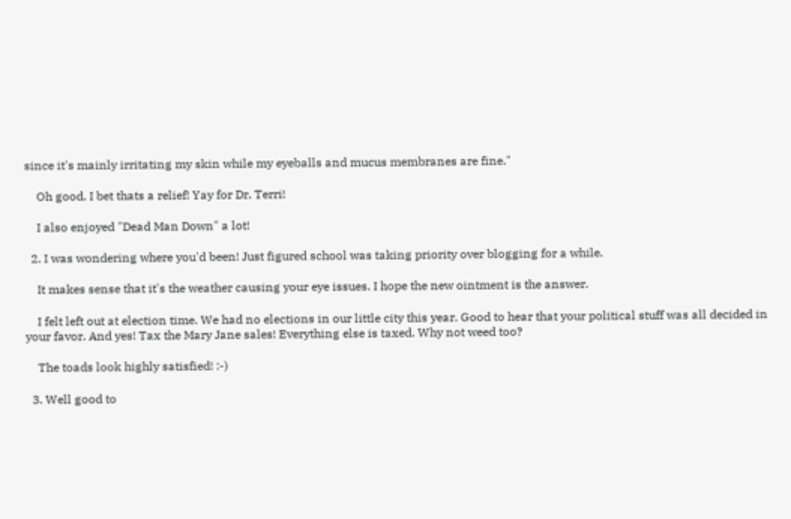since it's mainly irritating my skin while my eyeballs and mucus membranes are fine."

    Oh good. I bet thats a relief! Yay for Dr. Terri!

    I also enjoyed "Dead Man Down" a lot!

  2. I was wondering where you'd been! Just figured school was taking priority over blogging for a while.

    It makes sense that it's the weather causing your eye issues. I hope the new ointment is the answer.

    I felt left out at election time. We had no elections in our little city this year. Good to hear that your political stuff was all decided in your favor. And yes! Tax the Mary Jane sales! Everything else is taxed. Why not weed too?

    The toads look highly satisfied! :-)

  3. Well good to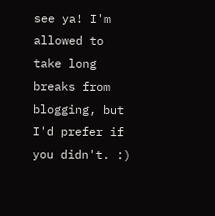see ya! I'm allowed to take long breaks from blogging, but I'd prefer if you didn't. :)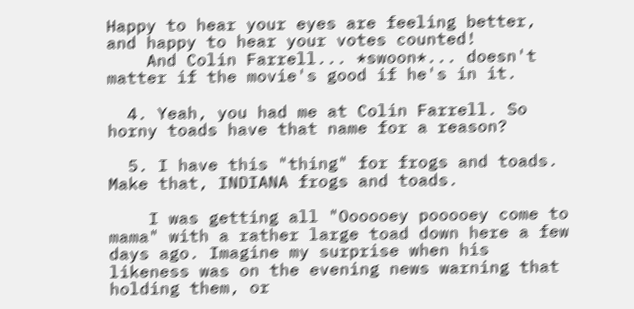Happy to hear your eyes are feeling better, and happy to hear your votes counted!
    And Colin Farrell... *swoon*... doesn't matter if the movie's good if he's in it.

  4. Yeah, you had me at Colin Farrell. So horny toads have that name for a reason?

  5. I have this "thing" for frogs and toads. Make that, INDIANA frogs and toads.

    I was getting all "Oooooey pooooey come to mama" with a rather large toad down here a few days ago. Imagine my surprise when his likeness was on the evening news warning that holding them, or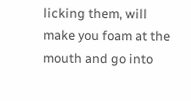licking them, will make you foam at the mouth and go into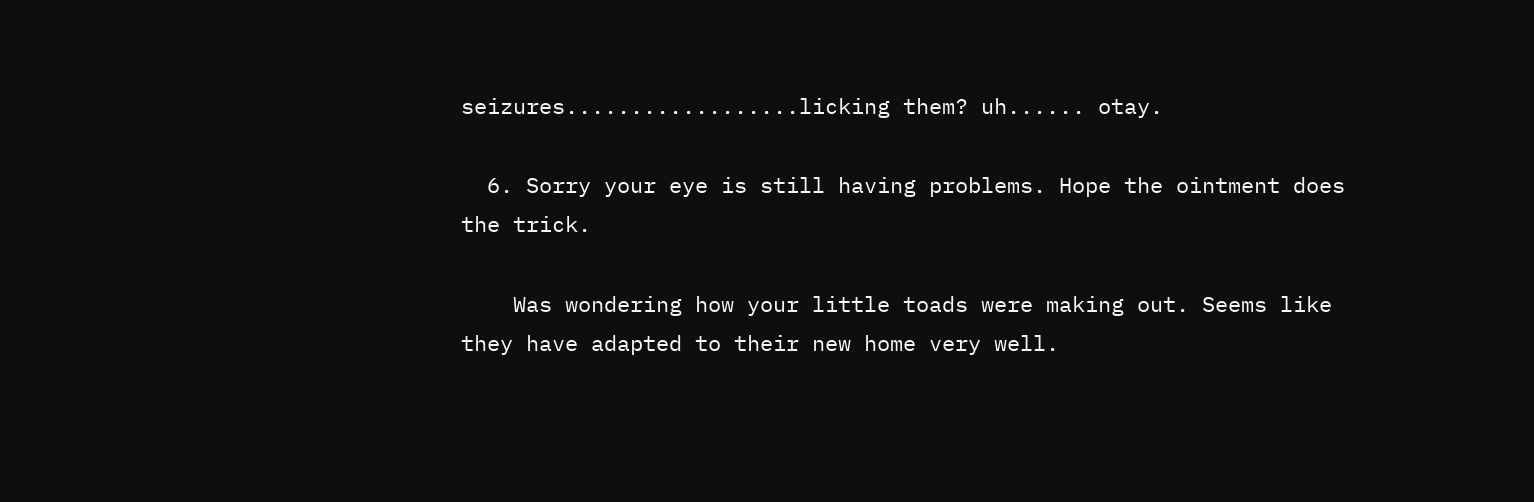seizures..................licking them? uh...... otay.

  6. Sorry your eye is still having problems. Hope the ointment does the trick.

    Was wondering how your little toads were making out. Seems like they have adapted to their new home very well.